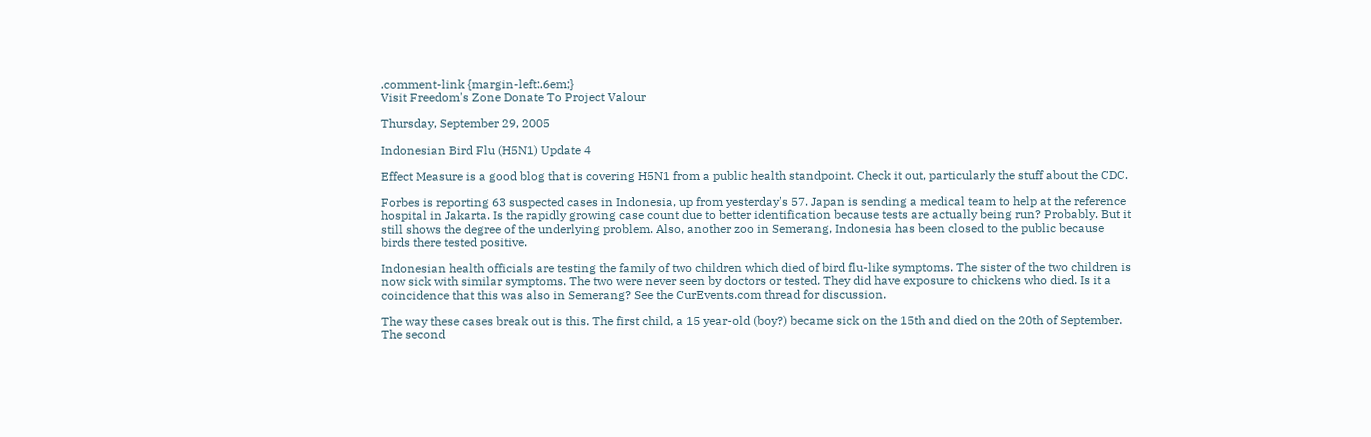.comment-link {margin-left:.6em;}
Visit Freedom's Zone Donate To Project Valour

Thursday, September 29, 2005

Indonesian Bird Flu (H5N1) Update 4

Effect Measure is a good blog that is covering H5N1 from a public health standpoint. Check it out, particularly the stuff about the CDC.

Forbes is reporting 63 suspected cases in Indonesia, up from yesterday's 57. Japan is sending a medical team to help at the reference hospital in Jakarta. Is the rapidly growing case count due to better identification because tests are actually being run? Probably. But it still shows the degree of the underlying problem. Also, another zoo in Semerang, Indonesia has been closed to the public because birds there tested positive.

Indonesian health officials are testing the family of two children which died of bird flu-like symptoms. The sister of the two children is now sick with similar symptoms. The two were never seen by doctors or tested. They did have exposure to chickens who died. Is it a coincidence that this was also in Semerang? See the CurEvents.com thread for discussion.

The way these cases break out is this. The first child, a 15 year-old (boy?) became sick on the 15th and died on the 20th of September. The second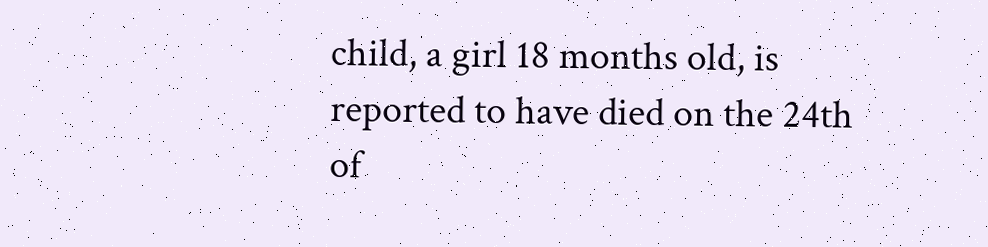child, a girl 18 months old, is reported to have died on the 24th of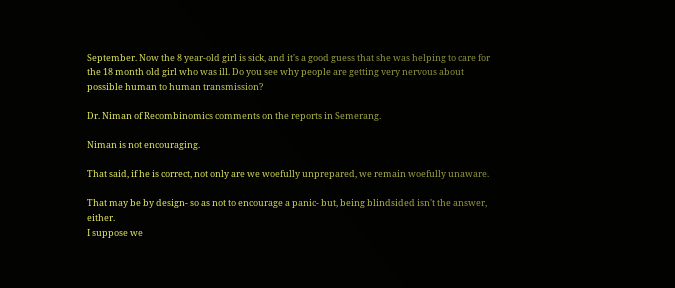September. Now the 8 year-old girl is sick, and it's a good guess that she was helping to care for the 18 month old girl who was ill. Do you see why people are getting very nervous about possible human to human transmission?

Dr. Niman of Recombinomics comments on the reports in Semerang.

Niman is not encouraging.

That said, if he is correct, not only are we woefully unprepared, we remain woefully unaware.

That may be by design- so as not to encourage a panic- but, being blindsided isn't the answer, either.
I suppose we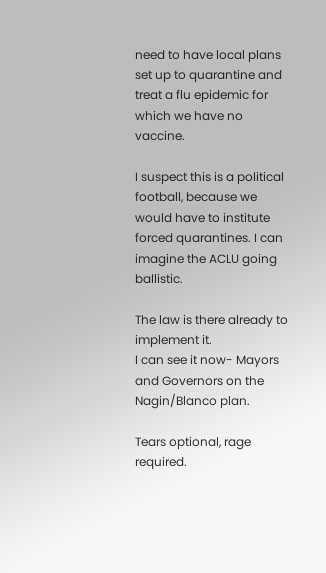need to have local plans set up to quarantine and treat a flu epidemic for which we have no vaccine.

I suspect this is a political football, because we would have to institute forced quarantines. I can imagine the ACLU going ballistic.

The law is there already to implement it.
I can see it now- Mayors and Governors on the Nagin/Blanco plan.

Tears optional, rage required.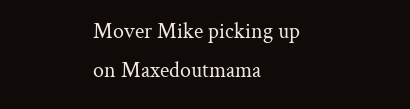Mover Mike picking up on Maxedoutmama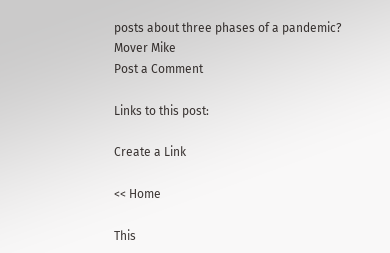posts about three phases of a pandemic?
Mover Mike
Post a Comment

Links to this post:

Create a Link

<< Home

This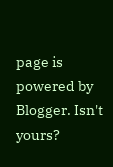page is powered by Blogger. Isn't yours?